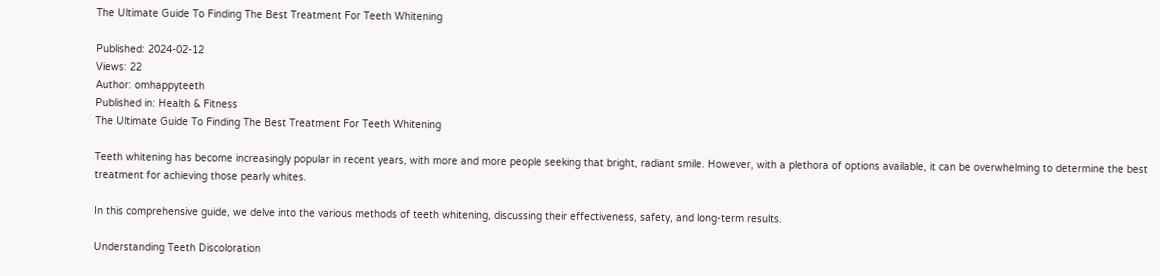The Ultimate Guide To Finding The Best Treatment For Teeth Whitening

Published: 2024-02-12
Views: 22
Author: omhappyteeth
Published in: Health & Fitness
The Ultimate Guide To Finding The Best Treatment For Teeth Whitening

Teeth whitening has become increasingly popular in recent years, with more and more people seeking that bright, radiant smile. However, with a plethora of options available, it can be overwhelming to determine the best treatment for achieving those pearly whites.

In this comprehensive guide, we delve into the various methods of teeth whitening, discussing their effectiveness, safety, and long-term results.

Understanding Teeth Discoloration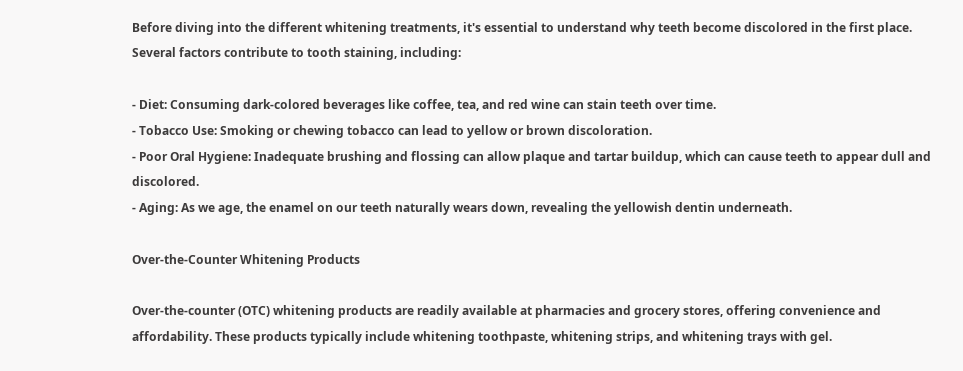Before diving into the different whitening treatments, it's essential to understand why teeth become discolored in the first place. Several factors contribute to tooth staining, including:

- Diet: Consuming dark-colored beverages like coffee, tea, and red wine can stain teeth over time.
- Tobacco Use: Smoking or chewing tobacco can lead to yellow or brown discoloration.
- Poor Oral Hygiene: Inadequate brushing and flossing can allow plaque and tartar buildup, which can cause teeth to appear dull and discolored.
- Aging: As we age, the enamel on our teeth naturally wears down, revealing the yellowish dentin underneath.

Over-the-Counter Whitening Products

Over-the-counter (OTC) whitening products are readily available at pharmacies and grocery stores, offering convenience and affordability. These products typically include whitening toothpaste, whitening strips, and whitening trays with gel.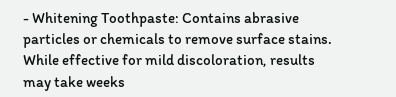- Whitening Toothpaste: Contains abrasive particles or chemicals to remove surface stains. While effective for mild discoloration, results may take weeks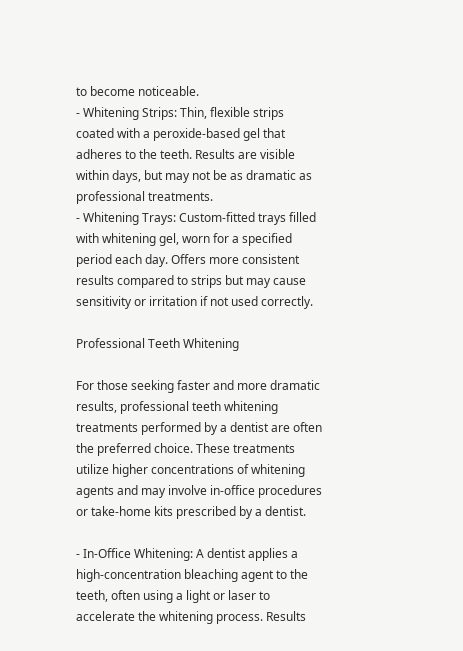to become noticeable.
- Whitening Strips: Thin, flexible strips coated with a peroxide-based gel that adheres to the teeth. Results are visible within days, but may not be as dramatic as professional treatments.
- Whitening Trays: Custom-fitted trays filled with whitening gel, worn for a specified period each day. Offers more consistent results compared to strips but may cause sensitivity or irritation if not used correctly.

Professional Teeth Whitening

For those seeking faster and more dramatic results, professional teeth whitening treatments performed by a dentist are often the preferred choice. These treatments utilize higher concentrations of whitening agents and may involve in-office procedures or take-home kits prescribed by a dentist.

- In-Office Whitening: A dentist applies a high-concentration bleaching agent to the teeth, often using a light or laser to accelerate the whitening process. Results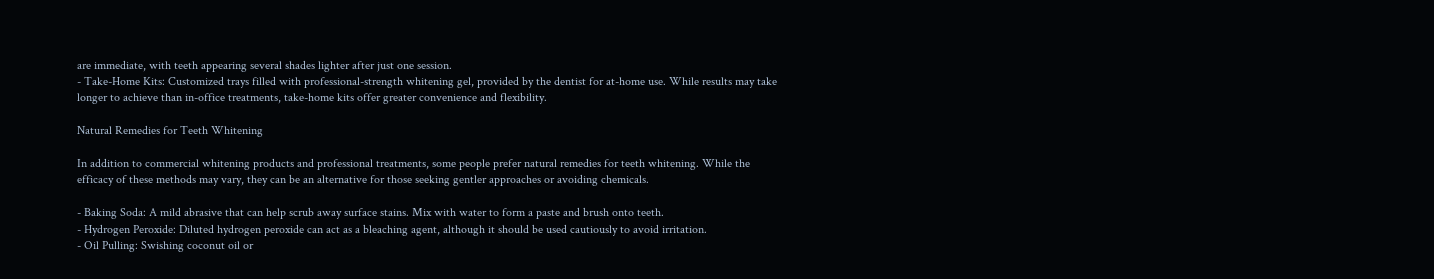are immediate, with teeth appearing several shades lighter after just one session.
- Take-Home Kits: Customized trays filled with professional-strength whitening gel, provided by the dentist for at-home use. While results may take longer to achieve than in-office treatments, take-home kits offer greater convenience and flexibility.

Natural Remedies for Teeth Whitening

In addition to commercial whitening products and professional treatments, some people prefer natural remedies for teeth whitening. While the efficacy of these methods may vary, they can be an alternative for those seeking gentler approaches or avoiding chemicals.

- Baking Soda: A mild abrasive that can help scrub away surface stains. Mix with water to form a paste and brush onto teeth.
- Hydrogen Peroxide: Diluted hydrogen peroxide can act as a bleaching agent, although it should be used cautiously to avoid irritation.
- Oil Pulling: Swishing coconut oil or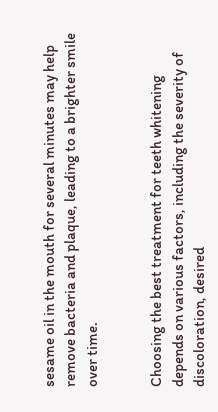sesame oil in the mouth for several minutes may help remove bacteria and plaque, leading to a brighter smile over time.


Choosing the best treatment for teeth whitening depends on various factors, including the severity of discoloration, desired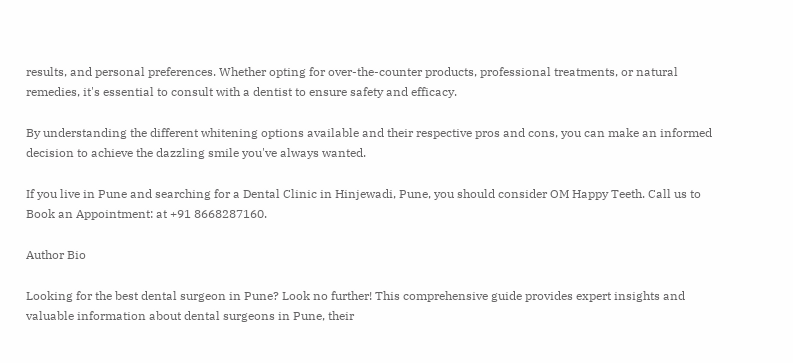results, and personal preferences. Whether opting for over-the-counter products, professional treatments, or natural remedies, it's essential to consult with a dentist to ensure safety and efficacy.

By understanding the different whitening options available and their respective pros and cons, you can make an informed decision to achieve the dazzling smile you've always wanted.

If you live in Pune and searching for a Dental Clinic in Hinjewadi, Pune, you should consider OM Happy Teeth. Call us to Book an Appointment: at +91 8668287160.

Author Bio

Looking for the best dental surgeon in Pune? Look no further! This comprehensive guide provides expert insights and valuable information about dental surgeons in Pune, their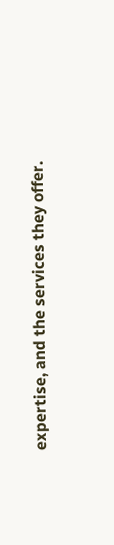expertise, and the services they offer.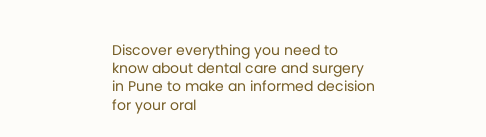Discover everything you need to know about dental care and surgery in Pune to make an informed decision for your oral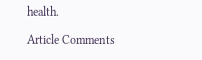health.

Article Comments